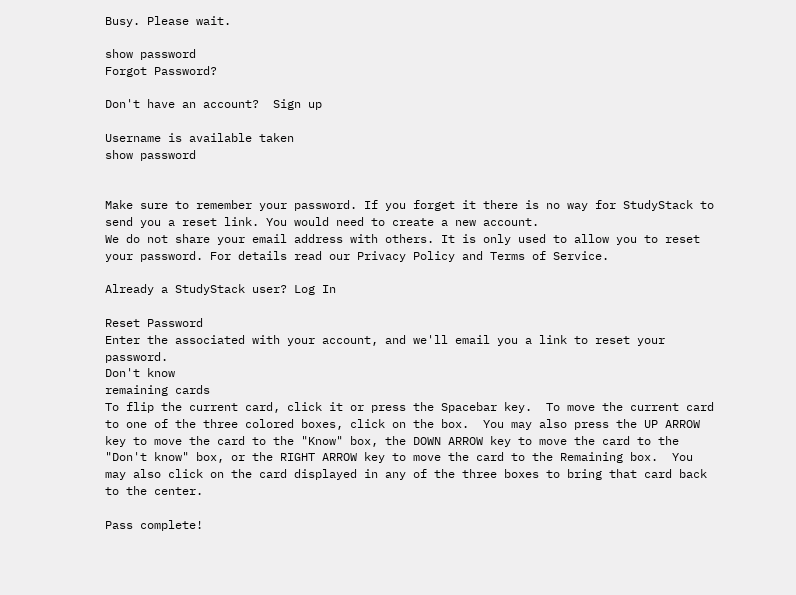Busy. Please wait.

show password
Forgot Password?

Don't have an account?  Sign up

Username is available taken
show password


Make sure to remember your password. If you forget it there is no way for StudyStack to send you a reset link. You would need to create a new account.
We do not share your email address with others. It is only used to allow you to reset your password. For details read our Privacy Policy and Terms of Service.

Already a StudyStack user? Log In

Reset Password
Enter the associated with your account, and we'll email you a link to reset your password.
Don't know
remaining cards
To flip the current card, click it or press the Spacebar key.  To move the current card to one of the three colored boxes, click on the box.  You may also press the UP ARROW key to move the card to the "Know" box, the DOWN ARROW key to move the card to the "Don't know" box, or the RIGHT ARROW key to move the card to the Remaining box.  You may also click on the card displayed in any of the three boxes to bring that card back to the center.

Pass complete!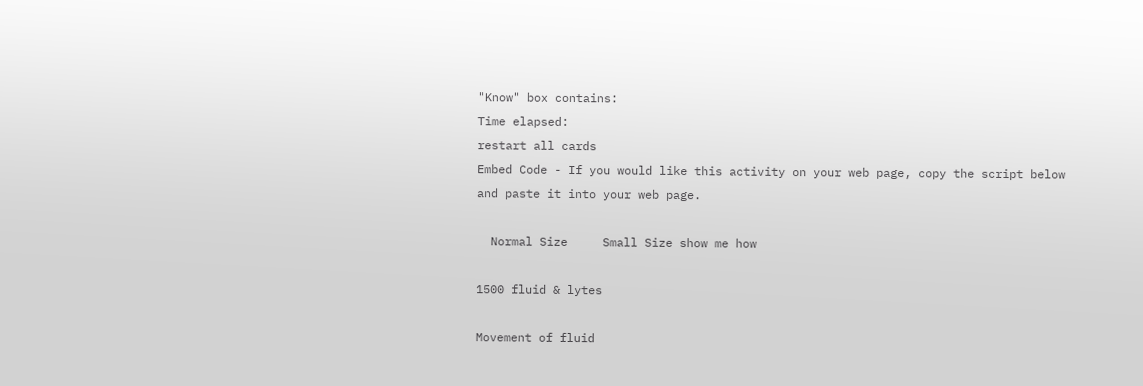"Know" box contains:
Time elapsed:
restart all cards
Embed Code - If you would like this activity on your web page, copy the script below and paste it into your web page.

  Normal Size     Small Size show me how

1500 fluid & lytes

Movement of fluid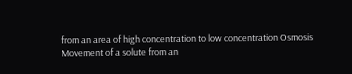from an area of high concentration to low concentration Osmosis
Movement of a solute from an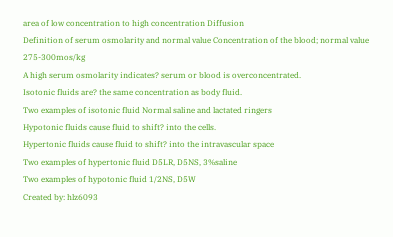area of low concentration to high concentration Diffusion
Definition of serum osmolarity and normal value Concentration of the blood; normal value 275-300mos/kg
A high serum osmolarity indicates? serum or blood is overconcentrated.
Isotonic fluids are? the same concentration as body fluid.
Two examples of isotonic fluid Normal saline and lactated ringers
Hypotonic fluids cause fluid to shift? into the cells.
Hypertonic fluids cause fluid to shift? into the intravascular space
Two examples of hypertonic fluid D5LR, D5NS, 3%saline
Two examples of hypotonic fluid 1/2NS, D5W
Created by: hlz6093